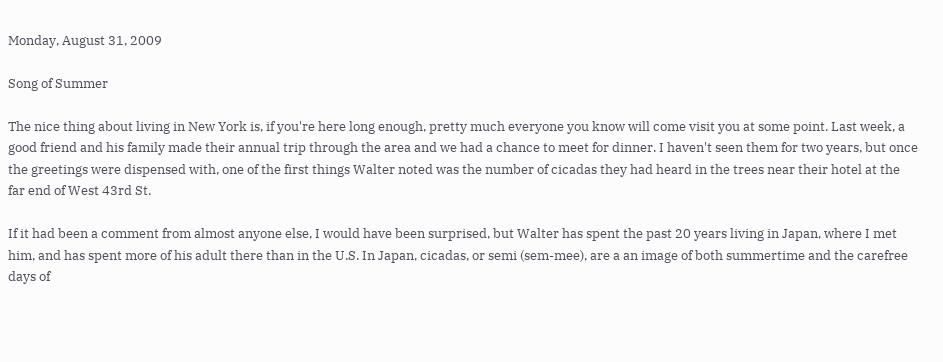Monday, August 31, 2009

Song of Summer

The nice thing about living in New York is, if you're here long enough, pretty much everyone you know will come visit you at some point. Last week, a good friend and his family made their annual trip through the area and we had a chance to meet for dinner. I haven't seen them for two years, but once the greetings were dispensed with, one of the first things Walter noted was the number of cicadas they had heard in the trees near their hotel at the far end of West 43rd St.

If it had been a comment from almost anyone else, I would have been surprised, but Walter has spent the past 20 years living in Japan, where I met him, and has spent more of his adult there than in the U.S. In Japan, cicadas, or semi (sem-mee), are a an image of both summertime and the carefree days of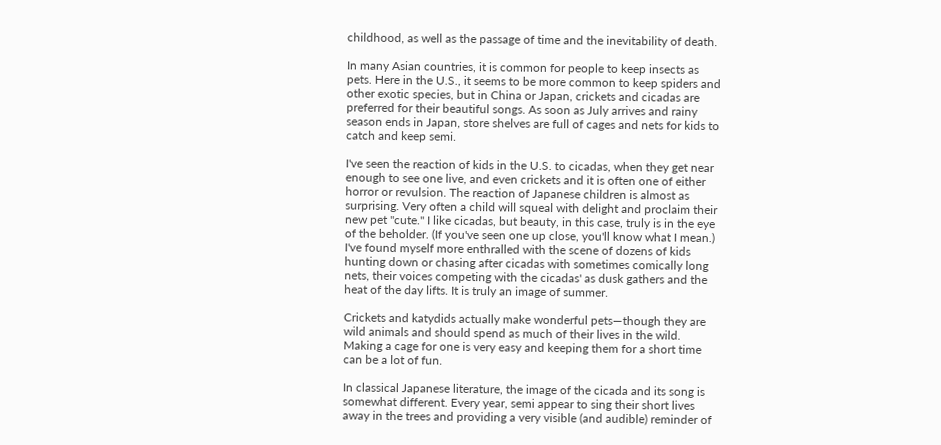childhood, as well as the passage of time and the inevitability of death.

In many Asian countries, it is common for people to keep insects as pets. Here in the U.S., it seems to be more common to keep spiders and other exotic species, but in China or Japan, crickets and cicadas are preferred for their beautiful songs. As soon as July arrives and rainy season ends in Japan, store shelves are full of cages and nets for kids to catch and keep semi.

I've seen the reaction of kids in the U.S. to cicadas, when they get near enough to see one live, and even crickets and it is often one of either horror or revulsion. The reaction of Japanese children is almost as surprising. Very often a child will squeal with delight and proclaim their new pet "cute." I like cicadas, but beauty, in this case, truly is in the eye of the beholder. (If you've seen one up close, you'll know what I mean.) I've found myself more enthralled with the scene of dozens of kids hunting down or chasing after cicadas with sometimes comically long nets, their voices competing with the cicadas' as dusk gathers and the heat of the day lifts. It is truly an image of summer.

Crickets and katydids actually make wonderful pets—though they are wild animals and should spend as much of their lives in the wild. Making a cage for one is very easy and keeping them for a short time can be a lot of fun.

In classical Japanese literature, the image of the cicada and its song is somewhat different. Every year, semi appear to sing their short lives away in the trees and providing a very visible (and audible) reminder of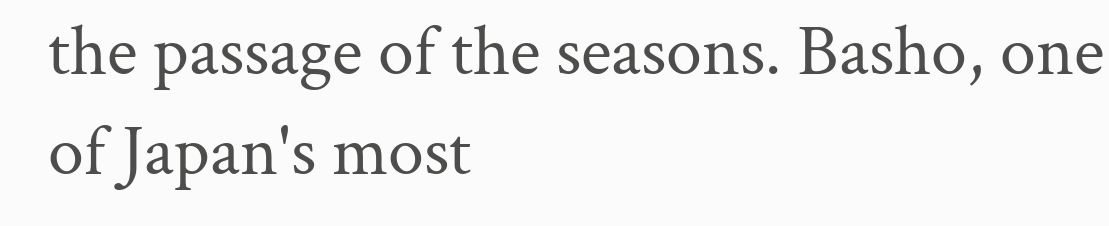the passage of the seasons. Basho, one of Japan's most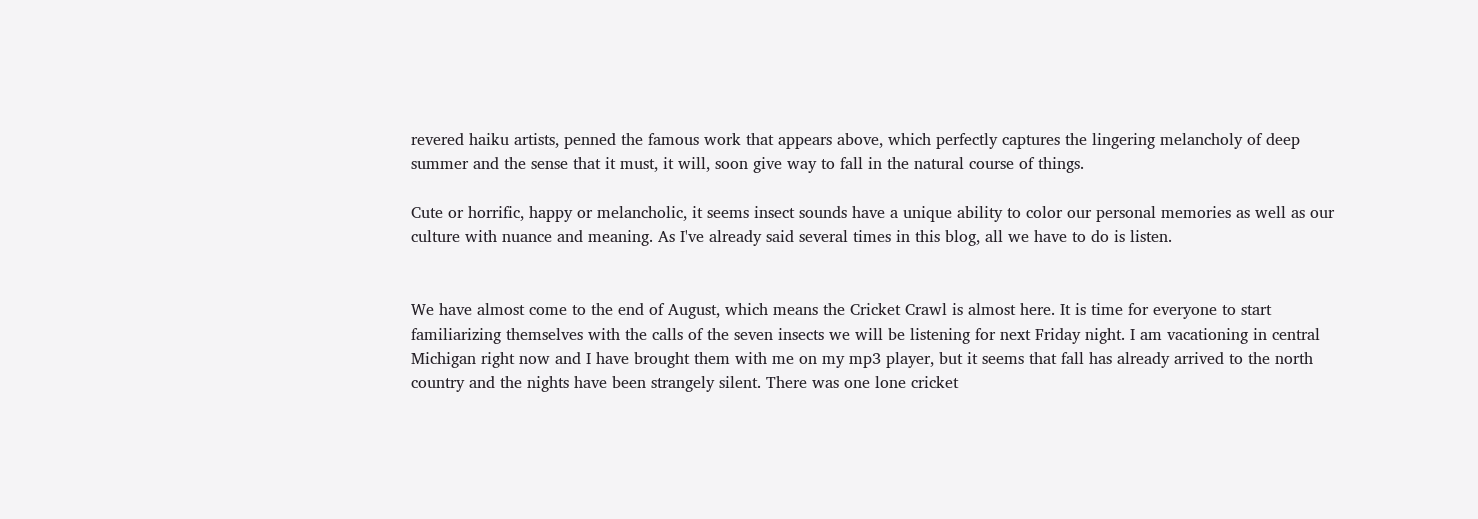revered haiku artists, penned the famous work that appears above, which perfectly captures the lingering melancholy of deep summer and the sense that it must, it will, soon give way to fall in the natural course of things.

Cute or horrific, happy or melancholic, it seems insect sounds have a unique ability to color our personal memories as well as our culture with nuance and meaning. As I've already said several times in this blog, all we have to do is listen.


We have almost come to the end of August, which means the Cricket Crawl is almost here. It is time for everyone to start familiarizing themselves with the calls of the seven insects we will be listening for next Friday night. I am vacationing in central Michigan right now and I have brought them with me on my mp3 player, but it seems that fall has already arrived to the north country and the nights have been strangely silent. There was one lone cricket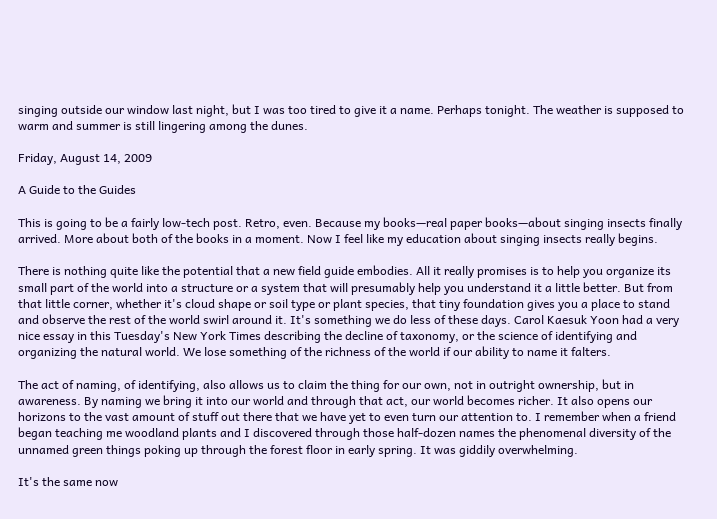singing outside our window last night, but I was too tired to give it a name. Perhaps tonight. The weather is supposed to warm and summer is still lingering among the dunes.

Friday, August 14, 2009

A Guide to the Guides

This is going to be a fairly low-tech post. Retro, even. Because my books—real paper books—about singing insects finally arrived. More about both of the books in a moment. Now I feel like my education about singing insects really begins.

There is nothing quite like the potential that a new field guide embodies. All it really promises is to help you organize its small part of the world into a structure or a system that will presumably help you understand it a little better. But from that little corner, whether it's cloud shape or soil type or plant species, that tiny foundation gives you a place to stand and observe the rest of the world swirl around it. It's something we do less of these days. Carol Kaesuk Yoon had a very nice essay in this Tuesday's New York Times describing the decline of taxonomy, or the science of identifying and organizing the natural world. We lose something of the richness of the world if our ability to name it falters.

The act of naming, of identifying, also allows us to claim the thing for our own, not in outright ownership, but in awareness. By naming we bring it into our world and through that act, our world becomes richer. It also opens our horizons to the vast amount of stuff out there that we have yet to even turn our attention to. I remember when a friend began teaching me woodland plants and I discovered through those half-dozen names the phenomenal diversity of the unnamed green things poking up through the forest floor in early spring. It was giddily overwhelming.

It's the same now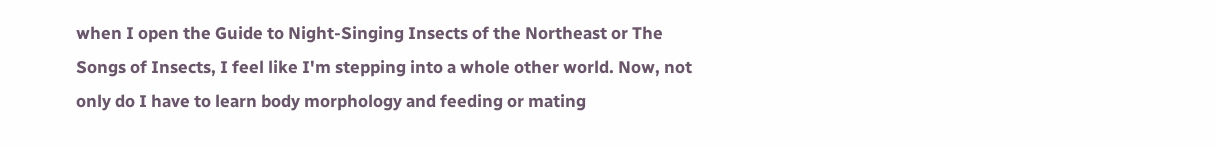when I open the Guide to Night-Singing Insects of the Northeast or The Songs of Insects, I feel like I'm stepping into a whole other world. Now, not only do I have to learn body morphology and feeding or mating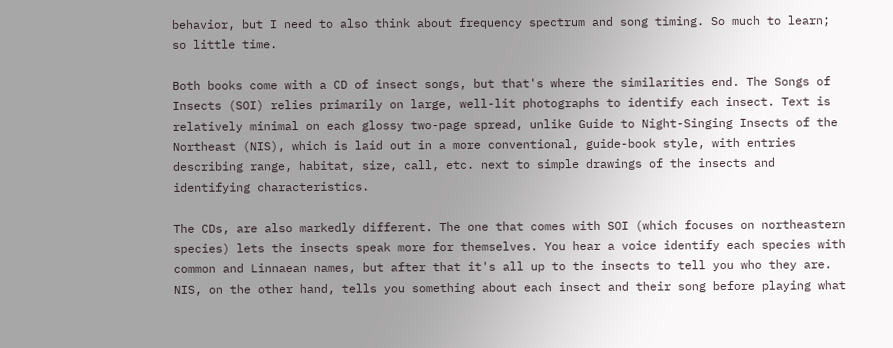behavior, but I need to also think about frequency spectrum and song timing. So much to learn; so little time.

Both books come with a CD of insect songs, but that's where the similarities end. The Songs of Insects (SOI) relies primarily on large, well-lit photographs to identify each insect. Text is relatively minimal on each glossy two-page spread, unlike Guide to Night-Singing Insects of the Northeast (NIS), which is laid out in a more conventional, guide-book style, with entries describing range, habitat, size, call, etc. next to simple drawings of the insects and identifying characteristics.

The CDs, are also markedly different. The one that comes with SOI (which focuses on northeastern species) lets the insects speak more for themselves. You hear a voice identify each species with common and Linnaean names, but after that it's all up to the insects to tell you who they are. NIS, on the other hand, tells you something about each insect and their song before playing what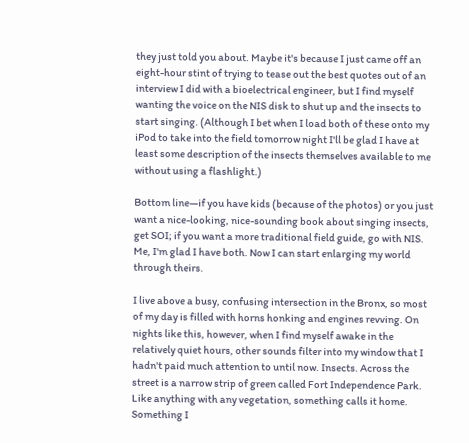they just told you about. Maybe it's because I just came off an eight-hour stint of trying to tease out the best quotes out of an interview I did with a bioelectrical engineer, but I find myself wanting the voice on the NIS disk to shut up and the insects to start singing. (Although I bet when I load both of these onto my iPod to take into the field tomorrow night I'll be glad I have at least some description of the insects themselves available to me without using a flashlight.)

Bottom line—if you have kids (because of the photos) or you just want a nice-looking, nice-sounding book about singing insects, get SOI; if you want a more traditional field guide, go with NIS. Me, I'm glad I have both. Now I can start enlarging my world through theirs.

I live above a busy, confusing intersection in the Bronx, so most of my day is filled with horns honking and engines revving. On nights like this, however, when I find myself awake in the relatively quiet hours, other sounds filter into my window that I hadn't paid much attention to until now. Insects. Across the street is a narrow strip of green called Fort Independence Park. Like anything with any vegetation, something calls it home. Something I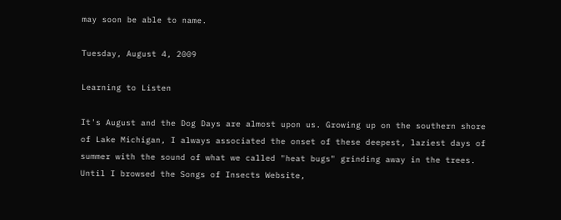may soon be able to name.

Tuesday, August 4, 2009

Learning to Listen

It's August and the Dog Days are almost upon us. Growing up on the southern shore of Lake Michigan, I always associated the onset of these deepest, laziest days of summer with the sound of what we called "heat bugs" grinding away in the trees. Until I browsed the Songs of Insects Website,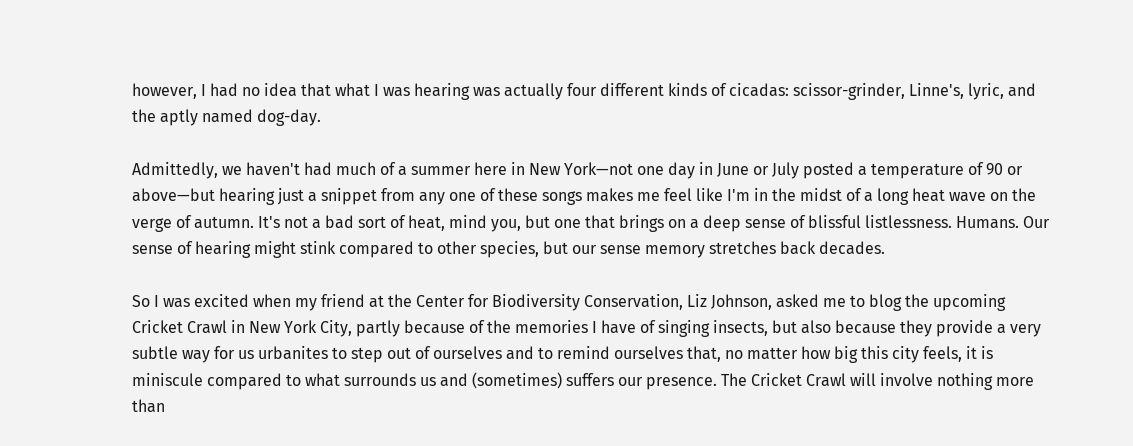however, I had no idea that what I was hearing was actually four different kinds of cicadas: scissor-grinder, Linne's, lyric, and the aptly named dog-day.

Admittedly, we haven't had much of a summer here in New York—not one day in June or July posted a temperature of 90 or above—but hearing just a snippet from any one of these songs makes me feel like I'm in the midst of a long heat wave on the verge of autumn. It's not a bad sort of heat, mind you, but one that brings on a deep sense of blissful listlessness. Humans. Our sense of hearing might stink compared to other species, but our sense memory stretches back decades.

So I was excited when my friend at the Center for Biodiversity Conservation, Liz Johnson, asked me to blog the upcoming Cricket Crawl in New York City, partly because of the memories I have of singing insects, but also because they provide a very subtle way for us urbanites to step out of ourselves and to remind ourselves that, no matter how big this city feels, it is miniscule compared to what surrounds us and (sometimes) suffers our presence. The Cricket Crawl will involve nothing more than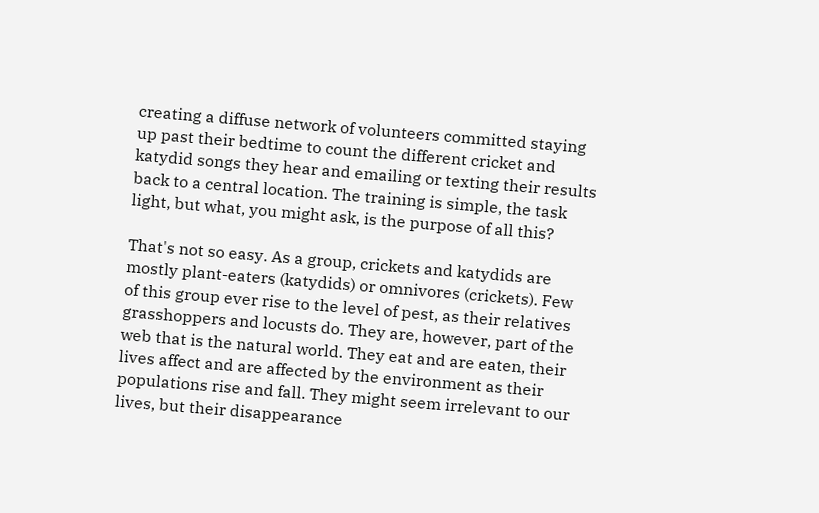creating a diffuse network of volunteers committed staying up past their bedtime to count the different cricket and katydid songs they hear and emailing or texting their results back to a central location. The training is simple, the task light, but what, you might ask, is the purpose of all this?

That's not so easy. As a group, crickets and katydids are mostly plant-eaters (katydids) or omnivores (crickets). Few of this group ever rise to the level of pest, as their relatives grasshoppers and locusts do. They are, however, part of the web that is the natural world. They eat and are eaten, their lives affect and are affected by the environment as their populations rise and fall. They might seem irrelevant to our lives, but their disappearance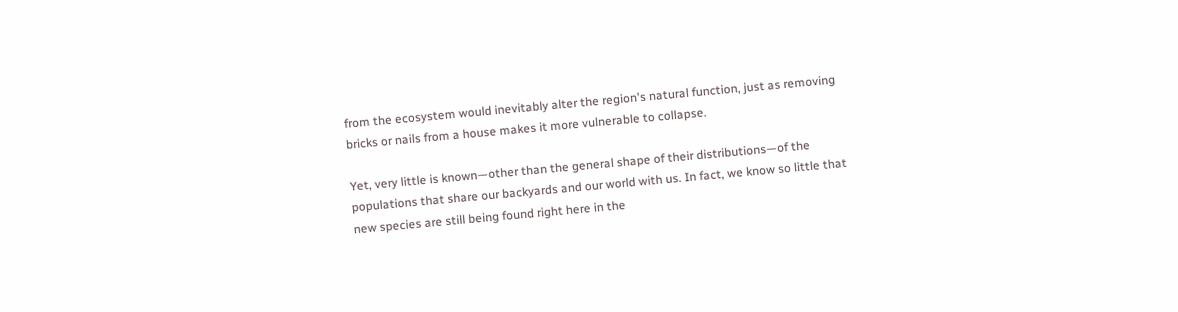from the ecosystem would inevitably alter the region's natural function, just as removing bricks or nails from a house makes it more vulnerable to collapse.

Yet, very little is known—other than the general shape of their distributions—of the populations that share our backyards and our world with us. In fact, we know so little that new species are still being found right here in the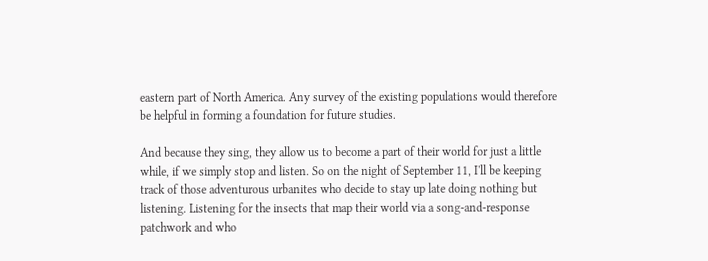eastern part of North America. Any survey of the existing populations would therefore be helpful in forming a foundation for future studies.

And because they sing, they allow us to become a part of their world for just a little while, if we simply stop and listen. So on the night of September 11, I'll be keeping track of those adventurous urbanites who decide to stay up late doing nothing but listening. Listening for the insects that map their world via a song-and-response patchwork and who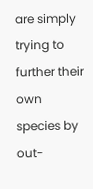are simply trying to further their own species by out-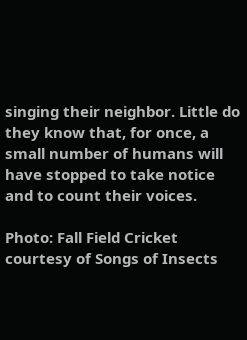singing their neighbor. Little do they know that, for once, a small number of humans will have stopped to take notice and to count their voices.

Photo: Fall Field Cricket courtesy of Songs of Insects